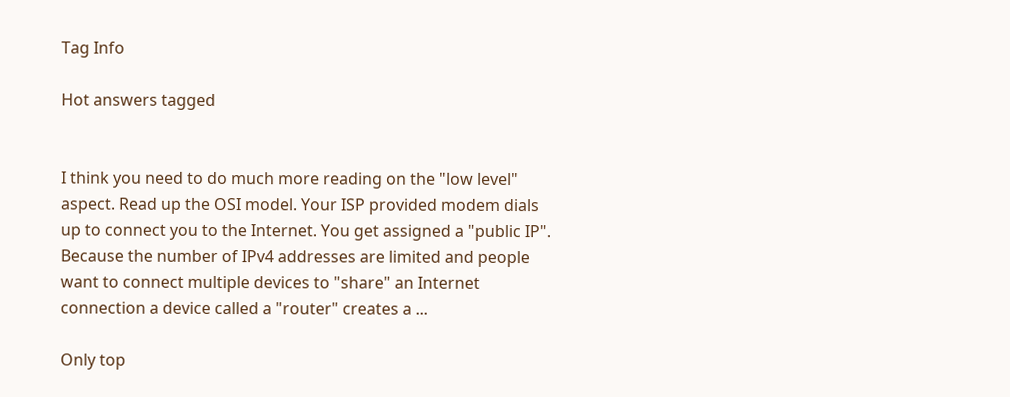Tag Info

Hot answers tagged


I think you need to do much more reading on the "low level" aspect. Read up the OSI model. Your ISP provided modem dials up to connect you to the Internet. You get assigned a "public IP". Because the number of IPv4 addresses are limited and people want to connect multiple devices to "share" an Internet connection a device called a "router" creates a ...

Only top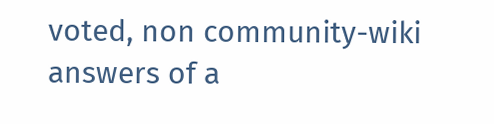voted, non community-wiki answers of a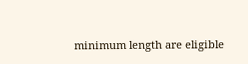minimum length are eligible